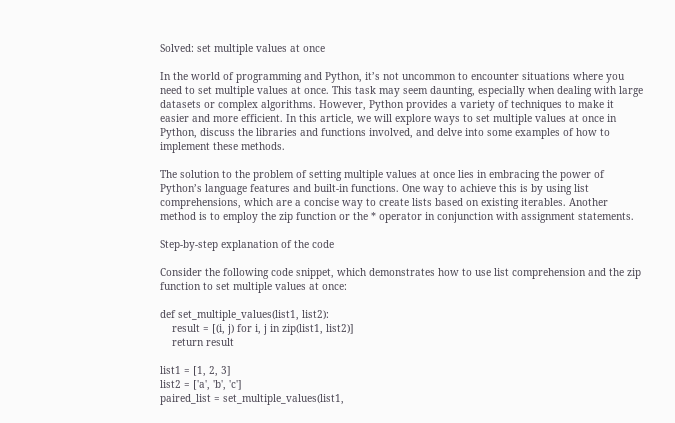Solved: set multiple values at once

In the world of programming and Python, it’s not uncommon to encounter situations where you need to set multiple values at once. This task may seem daunting, especially when dealing with large datasets or complex algorithms. However, Python provides a variety of techniques to make it easier and more efficient. In this article, we will explore ways to set multiple values at once in Python, discuss the libraries and functions involved, and delve into some examples of how to implement these methods.

The solution to the problem of setting multiple values at once lies in embracing the power of Python’s language features and built-in functions. One way to achieve this is by using list comprehensions, which are a concise way to create lists based on existing iterables. Another method is to employ the zip function or the * operator in conjunction with assignment statements.

Step-by-step explanation of the code

Consider the following code snippet, which demonstrates how to use list comprehension and the zip function to set multiple values at once:

def set_multiple_values(list1, list2):
    result = [(i, j) for i, j in zip(list1, list2)]
    return result

list1 = [1, 2, 3]
list2 = ['a', 'b', 'c']
paired_list = set_multiple_values(list1,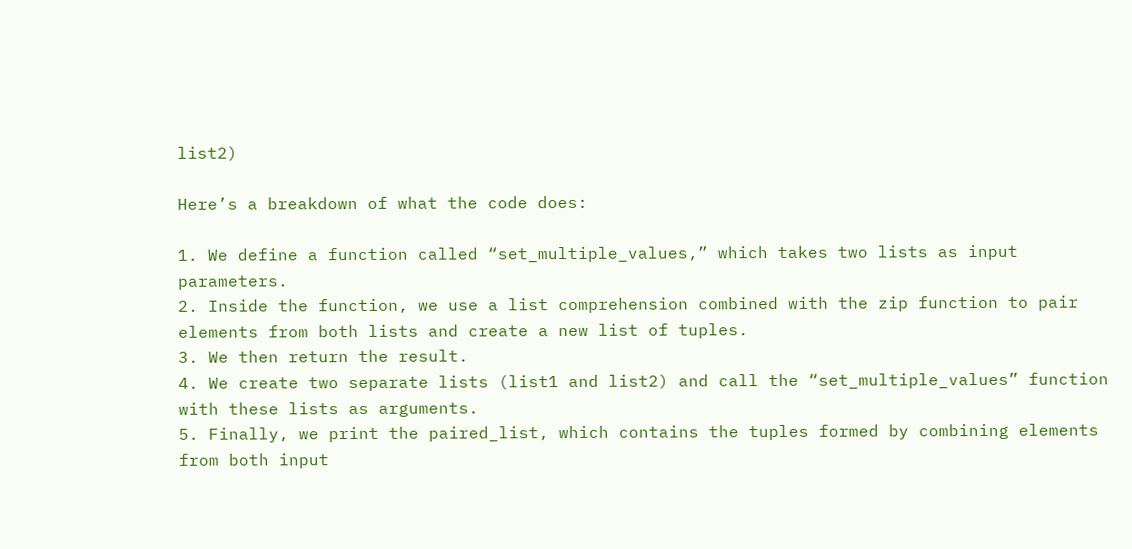list2)

Here’s a breakdown of what the code does:

1. We define a function called “set_multiple_values,” which takes two lists as input parameters.
2. Inside the function, we use a list comprehension combined with the zip function to pair elements from both lists and create a new list of tuples.
3. We then return the result.
4. We create two separate lists (list1 and list2) and call the “set_multiple_values” function with these lists as arguments.
5. Finally, we print the paired_list, which contains the tuples formed by combining elements from both input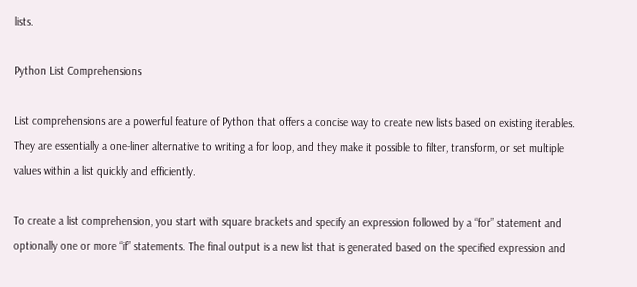lists.

Python List Comprehensions

List comprehensions are a powerful feature of Python that offers a concise way to create new lists based on existing iterables. They are essentially a one-liner alternative to writing a for loop, and they make it possible to filter, transform, or set multiple values within a list quickly and efficiently.

To create a list comprehension, you start with square brackets and specify an expression followed by a “for” statement and optionally one or more “if” statements. The final output is a new list that is generated based on the specified expression and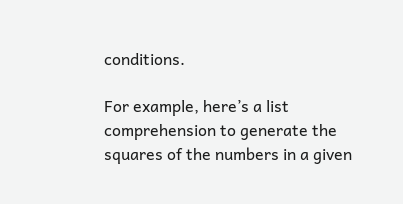conditions.

For example, here’s a list comprehension to generate the squares of the numbers in a given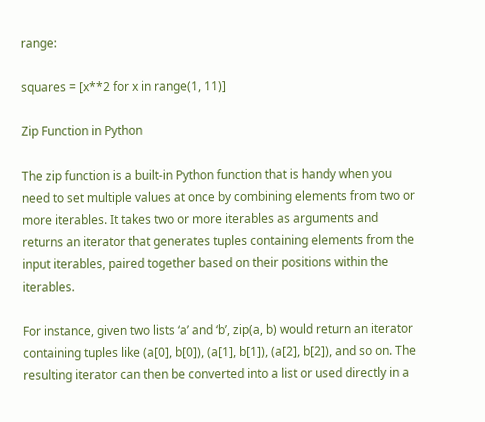range:

squares = [x**2 for x in range(1, 11)]

Zip Function in Python

The zip function is a built-in Python function that is handy when you need to set multiple values at once by combining elements from two or more iterables. It takes two or more iterables as arguments and returns an iterator that generates tuples containing elements from the input iterables, paired together based on their positions within the iterables.

For instance, given two lists ‘a’ and ‘b’, zip(a, b) would return an iterator containing tuples like (a[0], b[0]), (a[1], b[1]), (a[2], b[2]), and so on. The resulting iterator can then be converted into a list or used directly in a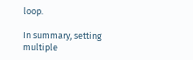loop.

In summary, setting multiple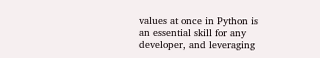values at once in Python is an essential skill for any developer, and leveraging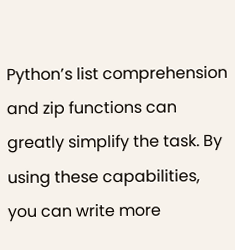Python’s list comprehension and zip functions can greatly simplify the task. By using these capabilities, you can write more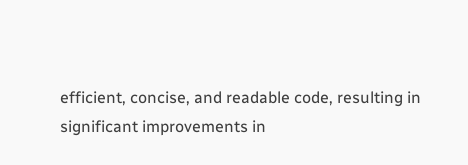efficient, concise, and readable code, resulting in significant improvements in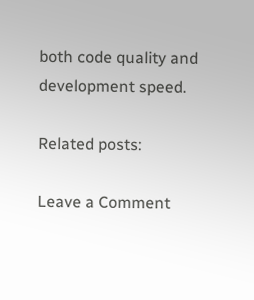both code quality and development speed.

Related posts:

Leave a Comment